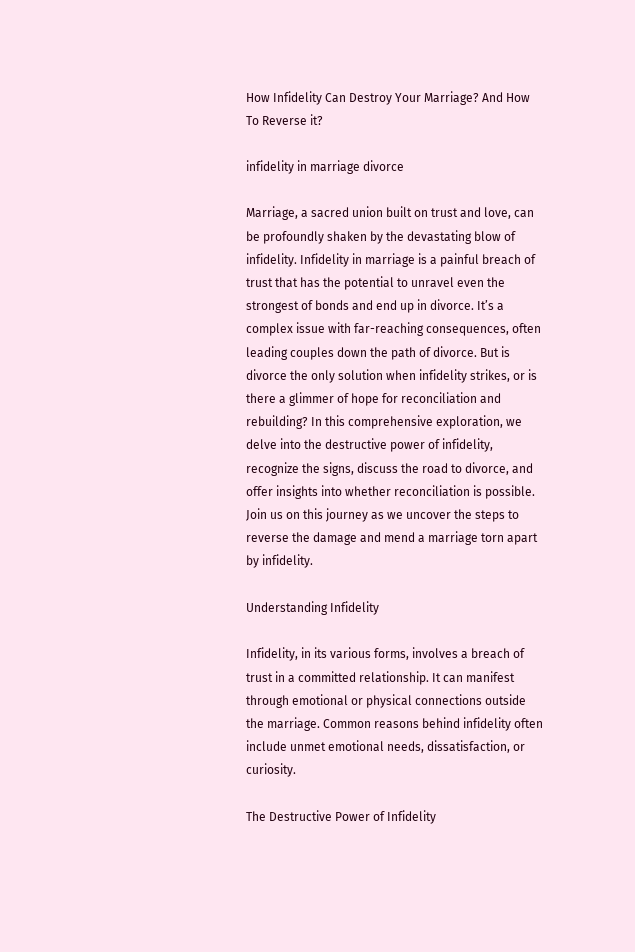How Infidelity Can Destroy Your Marriage? And How To Reverse it?

infidelity in marriage divorce

Marriage, a sacred union built on trust and love, can be profoundly shaken by the devastating blow of infidelity. Infidelity in marriage is a painful breach of trust that has the potential to unravel even the strongest of bonds and end up in divorce. It’s a complex issue with far-reaching consequences, often leading couples down the path of divorce. But is divorce the only solution when infidelity strikes, or is there a glimmer of hope for reconciliation and rebuilding? In this comprehensive exploration, we delve into the destructive power of infidelity, recognize the signs, discuss the road to divorce, and offer insights into whether reconciliation is possible. Join us on this journey as we uncover the steps to reverse the damage and mend a marriage torn apart by infidelity.

Understanding Infidelity

Infidelity, in its various forms, involves a breach of trust in a committed relationship. It can manifest through emotional or physical connections outside the marriage. Common reasons behind infidelity often include unmet emotional needs, dissatisfaction, or curiosity.

The Destructive Power of Infidelity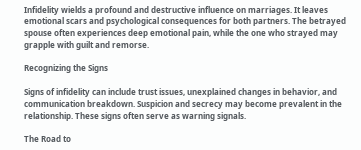Infidelity wields a profound and destructive influence on marriages. It leaves emotional scars and psychological consequences for both partners. The betrayed spouse often experiences deep emotional pain, while the one who strayed may grapple with guilt and remorse.

Recognizing the Signs

Signs of infidelity can include trust issues, unexplained changes in behavior, and communication breakdown. Suspicion and secrecy may become prevalent in the relationship. These signs often serve as warning signals.

The Road to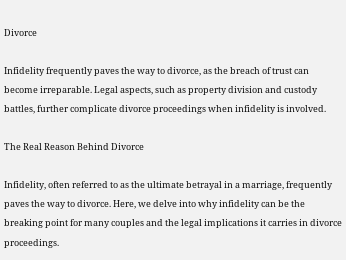Divorce

Infidelity frequently paves the way to divorce, as the breach of trust can become irreparable. Legal aspects, such as property division and custody battles, further complicate divorce proceedings when infidelity is involved.

The Real Reason Behind Divorce

Infidelity, often referred to as the ultimate betrayal in a marriage, frequently paves the way to divorce. Here, we delve into why infidelity can be the breaking point for many couples and the legal implications it carries in divorce proceedings.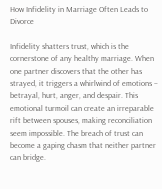How Infidelity in Marriage Often Leads to Divorce

Infidelity shatters trust, which is the cornerstone of any healthy marriage. When one partner discovers that the other has strayed, it triggers a whirlwind of emotions – betrayal, hurt, anger, and despair. This emotional turmoil can create an irreparable rift between spouses, making reconciliation seem impossible. The breach of trust can become a gaping chasm that neither partner can bridge.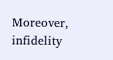Moreover, infidelity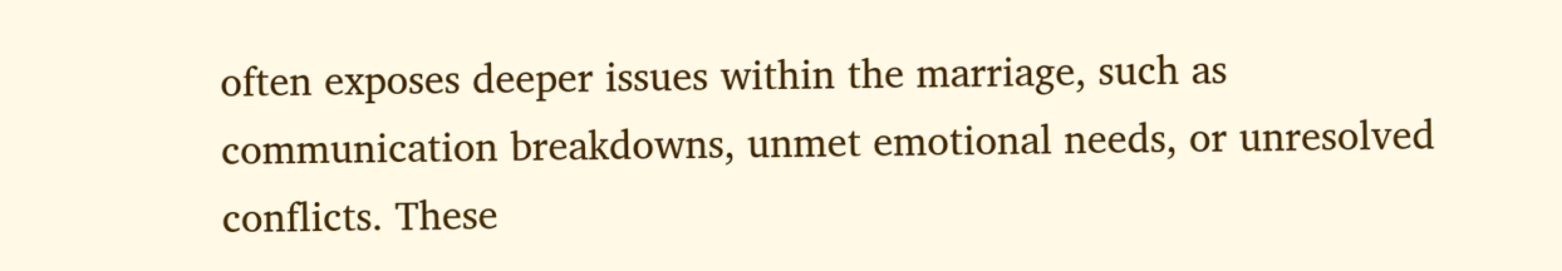often exposes deeper issues within the marriage, such as communication breakdowns, unmet emotional needs, or unresolved conflicts. These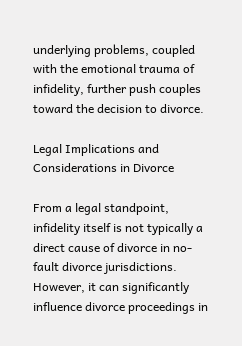underlying problems, coupled with the emotional trauma of infidelity, further push couples toward the decision to divorce.

Legal Implications and Considerations in Divorce

From a legal standpoint, infidelity itself is not typically a direct cause of divorce in no-fault divorce jurisdictions. However, it can significantly influence divorce proceedings in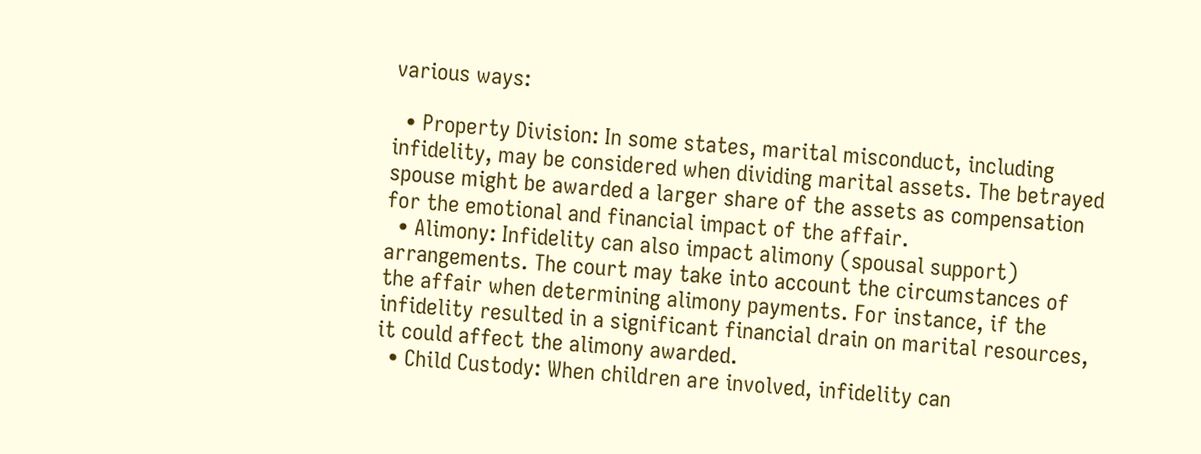various ways:

  • Property Division: In some states, marital misconduct, including infidelity, may be considered when dividing marital assets. The betrayed spouse might be awarded a larger share of the assets as compensation for the emotional and financial impact of the affair.
  • Alimony: Infidelity can also impact alimony (spousal support) arrangements. The court may take into account the circumstances of the affair when determining alimony payments. For instance, if the infidelity resulted in a significant financial drain on marital resources, it could affect the alimony awarded.
  • Child Custody: When children are involved, infidelity can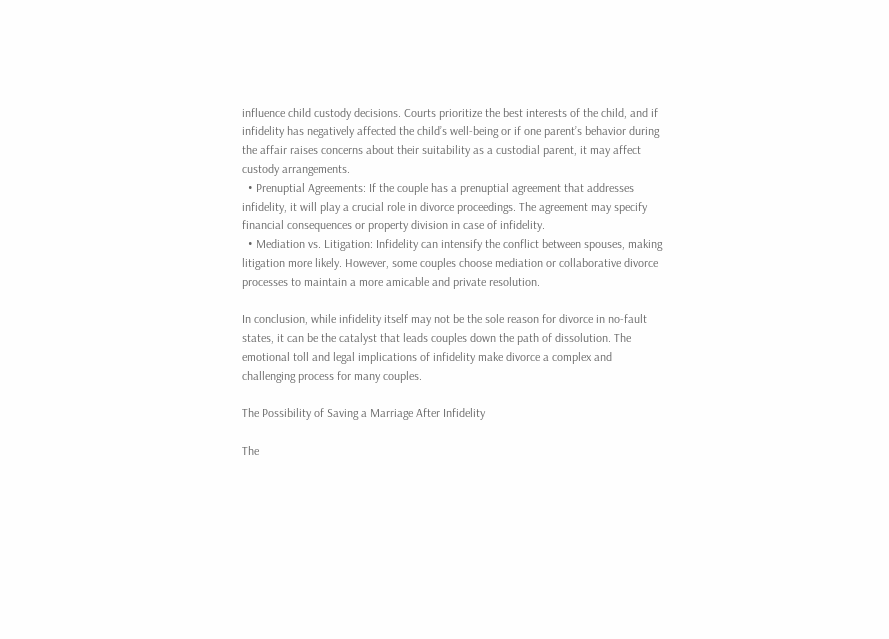influence child custody decisions. Courts prioritize the best interests of the child, and if infidelity has negatively affected the child’s well-being or if one parent’s behavior during the affair raises concerns about their suitability as a custodial parent, it may affect custody arrangements.
  • Prenuptial Agreements: If the couple has a prenuptial agreement that addresses infidelity, it will play a crucial role in divorce proceedings. The agreement may specify financial consequences or property division in case of infidelity.
  • Mediation vs. Litigation: Infidelity can intensify the conflict between spouses, making litigation more likely. However, some couples choose mediation or collaborative divorce processes to maintain a more amicable and private resolution.

In conclusion, while infidelity itself may not be the sole reason for divorce in no-fault states, it can be the catalyst that leads couples down the path of dissolution. The emotional toll and legal implications of infidelity make divorce a complex and challenging process for many couples.

The Possibility of Saving a Marriage After Infidelity

The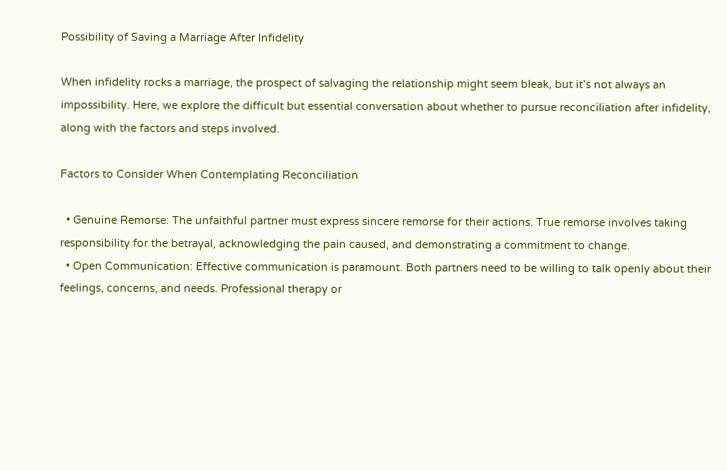Possibility of Saving a Marriage After Infidelity

When infidelity rocks a marriage, the prospect of salvaging the relationship might seem bleak, but it’s not always an impossibility. Here, we explore the difficult but essential conversation about whether to pursue reconciliation after infidelity, along with the factors and steps involved.

Factors to Consider When Contemplating Reconciliation

  • Genuine Remorse: The unfaithful partner must express sincere remorse for their actions. True remorse involves taking responsibility for the betrayal, acknowledging the pain caused, and demonstrating a commitment to change.
  • Open Communication: Effective communication is paramount. Both partners need to be willing to talk openly about their feelings, concerns, and needs. Professional therapy or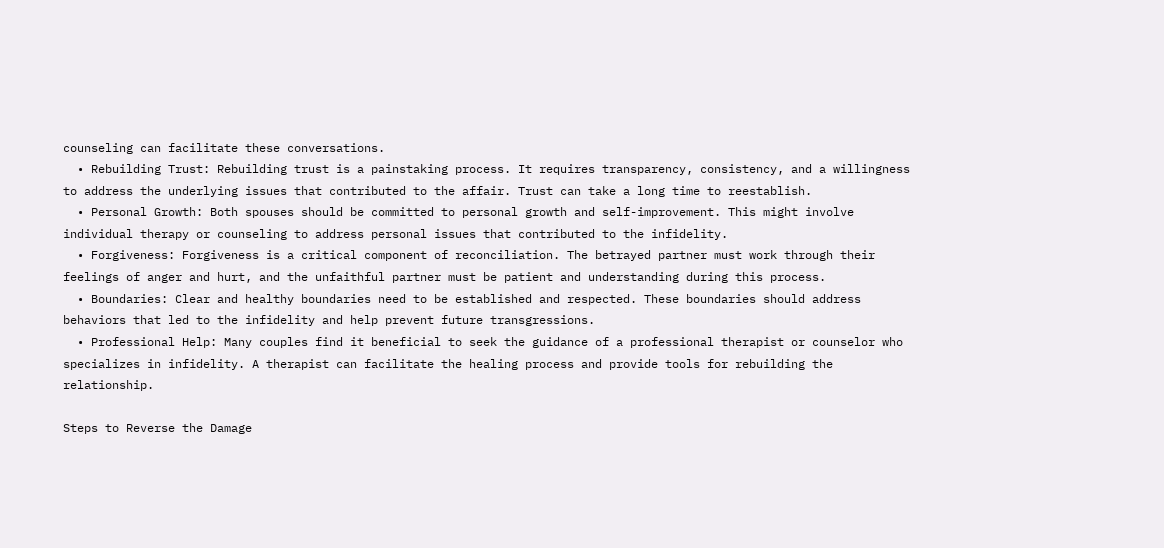counseling can facilitate these conversations.
  • Rebuilding Trust: Rebuilding trust is a painstaking process. It requires transparency, consistency, and a willingness to address the underlying issues that contributed to the affair. Trust can take a long time to reestablish.
  • Personal Growth: Both spouses should be committed to personal growth and self-improvement. This might involve individual therapy or counseling to address personal issues that contributed to the infidelity.
  • Forgiveness: Forgiveness is a critical component of reconciliation. The betrayed partner must work through their feelings of anger and hurt, and the unfaithful partner must be patient and understanding during this process.
  • Boundaries: Clear and healthy boundaries need to be established and respected. These boundaries should address behaviors that led to the infidelity and help prevent future transgressions.
  • Professional Help: Many couples find it beneficial to seek the guidance of a professional therapist or counselor who specializes in infidelity. A therapist can facilitate the healing process and provide tools for rebuilding the relationship.

Steps to Reverse the Damage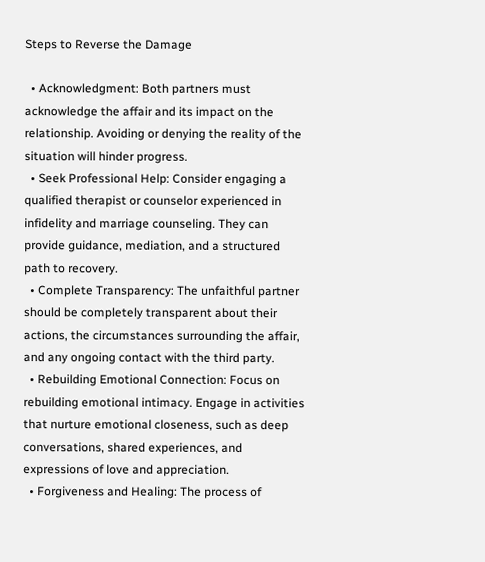Steps to Reverse the Damage

  • Acknowledgment: Both partners must acknowledge the affair and its impact on the relationship. Avoiding or denying the reality of the situation will hinder progress.
  • Seek Professional Help: Consider engaging a qualified therapist or counselor experienced in infidelity and marriage counseling. They can provide guidance, mediation, and a structured path to recovery.
  • Complete Transparency: The unfaithful partner should be completely transparent about their actions, the circumstances surrounding the affair, and any ongoing contact with the third party.
  • Rebuilding Emotional Connection: Focus on rebuilding emotional intimacy. Engage in activities that nurture emotional closeness, such as deep conversations, shared experiences, and expressions of love and appreciation.
  • Forgiveness and Healing: The process of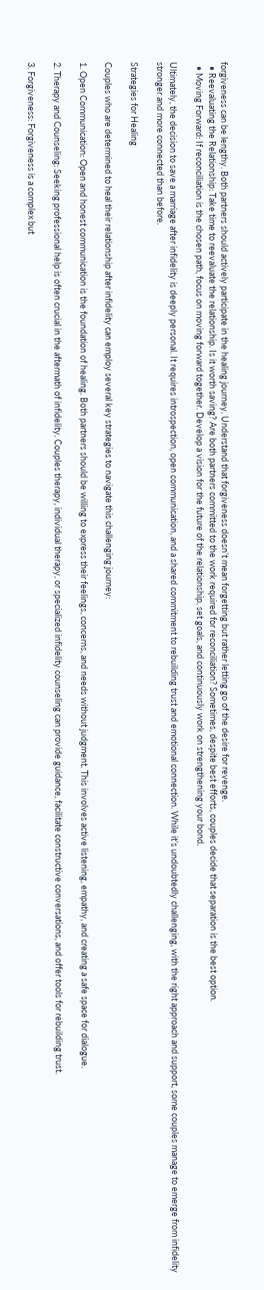forgiveness can be lengthy. Both partners should actively participate in the healing journey. Understand that forgiveness doesn’t mean forgetting but rather letting go of the desire for revenge.
  • Reevaluating the Relationship: Take time to reevaluate the relationship. Is it worth saving? Are both partners committed to the work required for reconciliation? Sometimes, despite best efforts, couples decide that separation is the best option.
  • Moving Forward: If reconciliation is the chosen path, focus on moving forward together. Develop a vision for the future of the relationship, set goals, and continuously work on strengthening your bond.

Ultimately, the decision to save a marriage after infidelity is deeply personal. It requires introspection, open communication, and a shared commitment to rebuilding trust and emotional connection. While it’s undoubtedly challenging, with the right approach and support, some couples manage to emerge from infidelity stronger and more connected than before.

Strategies for Healing

Couples who are determined to heal their relationship after infidelity can employ several key strategies to navigate this challenging journey:

1. Open Communication: Open and honest communication is the foundation of healing. Both partners should be willing to express their feelings, concerns, and needs without judgment. This involves active listening, empathy, and creating a safe space for dialogue.

2. Therapy and Counseling: Seeking professional help is often crucial in the aftermath of infidelity. Couples therapy, individual therapy, or specialized infidelity counseling can provide guidance, facilitate constructive conversations, and offer tools for rebuilding trust.

3. Forgiveness: Forgiveness is a complex but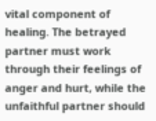vital component of healing. The betrayed partner must work through their feelings of anger and hurt, while the unfaithful partner should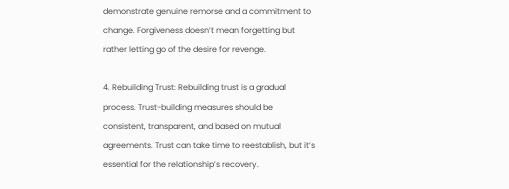demonstrate genuine remorse and a commitment to change. Forgiveness doesn’t mean forgetting but rather letting go of the desire for revenge.

4. Rebuilding Trust: Rebuilding trust is a gradual process. Trust-building measures should be consistent, transparent, and based on mutual agreements. Trust can take time to reestablish, but it’s essential for the relationship’s recovery.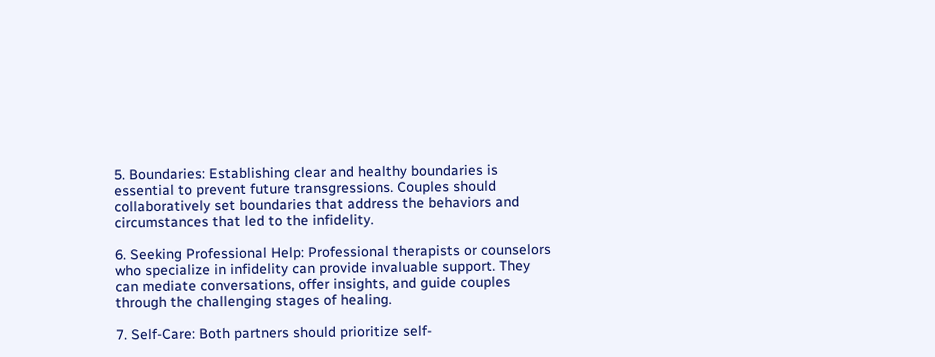5. Boundaries: Establishing clear and healthy boundaries is essential to prevent future transgressions. Couples should collaboratively set boundaries that address the behaviors and circumstances that led to the infidelity.

6. Seeking Professional Help: Professional therapists or counselors who specialize in infidelity can provide invaluable support. They can mediate conversations, offer insights, and guide couples through the challenging stages of healing.

7. Self-Care: Both partners should prioritize self-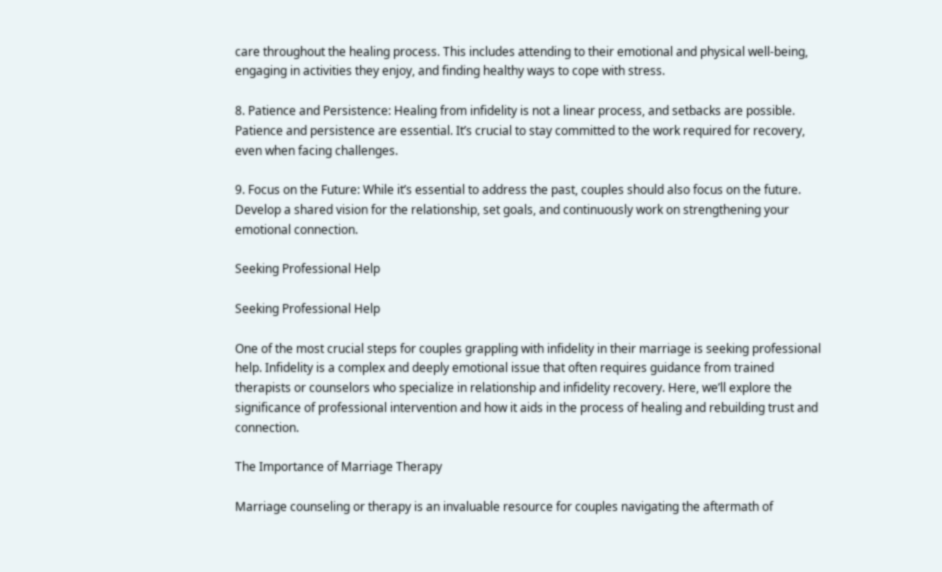care throughout the healing process. This includes attending to their emotional and physical well-being, engaging in activities they enjoy, and finding healthy ways to cope with stress.

8. Patience and Persistence: Healing from infidelity is not a linear process, and setbacks are possible. Patience and persistence are essential. It’s crucial to stay committed to the work required for recovery, even when facing challenges.

9. Focus on the Future: While it’s essential to address the past, couples should also focus on the future. Develop a shared vision for the relationship, set goals, and continuously work on strengthening your emotional connection.

Seeking Professional Help

Seeking Professional Help

One of the most crucial steps for couples grappling with infidelity in their marriage is seeking professional help. Infidelity is a complex and deeply emotional issue that often requires guidance from trained therapists or counselors who specialize in relationship and infidelity recovery. Here, we’ll explore the significance of professional intervention and how it aids in the process of healing and rebuilding trust and connection.

The Importance of Marriage Therapy

Marriage counseling or therapy is an invaluable resource for couples navigating the aftermath of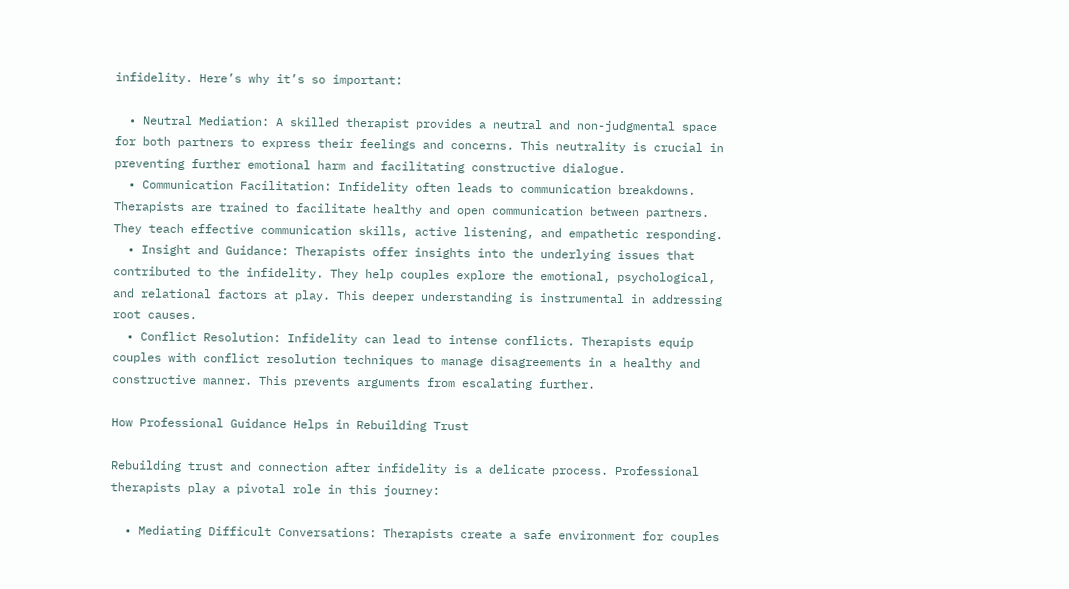infidelity. Here’s why it’s so important:

  • Neutral Mediation: A skilled therapist provides a neutral and non-judgmental space for both partners to express their feelings and concerns. This neutrality is crucial in preventing further emotional harm and facilitating constructive dialogue.
  • Communication Facilitation: Infidelity often leads to communication breakdowns. Therapists are trained to facilitate healthy and open communication between partners. They teach effective communication skills, active listening, and empathetic responding.
  • Insight and Guidance: Therapists offer insights into the underlying issues that contributed to the infidelity. They help couples explore the emotional, psychological, and relational factors at play. This deeper understanding is instrumental in addressing root causes.
  • Conflict Resolution: Infidelity can lead to intense conflicts. Therapists equip couples with conflict resolution techniques to manage disagreements in a healthy and constructive manner. This prevents arguments from escalating further.

How Professional Guidance Helps in Rebuilding Trust

Rebuilding trust and connection after infidelity is a delicate process. Professional therapists play a pivotal role in this journey:

  • Mediating Difficult Conversations: Therapists create a safe environment for couples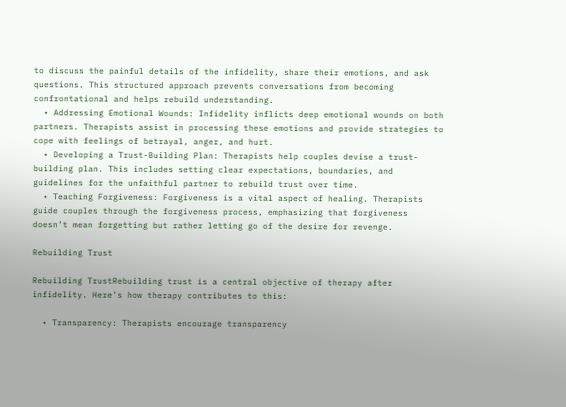to discuss the painful details of the infidelity, share their emotions, and ask questions. This structured approach prevents conversations from becoming confrontational and helps rebuild understanding.
  • Addressing Emotional Wounds: Infidelity inflicts deep emotional wounds on both partners. Therapists assist in processing these emotions and provide strategies to cope with feelings of betrayal, anger, and hurt.
  • Developing a Trust-Building Plan: Therapists help couples devise a trust-building plan. This includes setting clear expectations, boundaries, and guidelines for the unfaithful partner to rebuild trust over time.
  • Teaching Forgiveness: Forgiveness is a vital aspect of healing. Therapists guide couples through the forgiveness process, emphasizing that forgiveness doesn’t mean forgetting but rather letting go of the desire for revenge.

Rebuilding Trust

Rebuilding TrustRebuilding trust is a central objective of therapy after infidelity. Here’s how therapy contributes to this:

  • Transparency: Therapists encourage transparency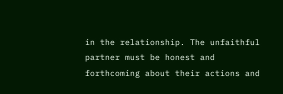in the relationship. The unfaithful partner must be honest and forthcoming about their actions and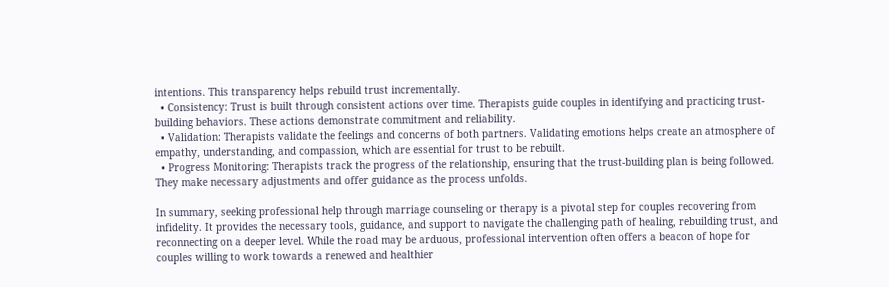intentions. This transparency helps rebuild trust incrementally.
  • Consistency: Trust is built through consistent actions over time. Therapists guide couples in identifying and practicing trust-building behaviors. These actions demonstrate commitment and reliability.
  • Validation: Therapists validate the feelings and concerns of both partners. Validating emotions helps create an atmosphere of empathy, understanding, and compassion, which are essential for trust to be rebuilt.
  • Progress Monitoring: Therapists track the progress of the relationship, ensuring that the trust-building plan is being followed. They make necessary adjustments and offer guidance as the process unfolds.

In summary, seeking professional help through marriage counseling or therapy is a pivotal step for couples recovering from infidelity. It provides the necessary tools, guidance, and support to navigate the challenging path of healing, rebuilding trust, and reconnecting on a deeper level. While the road may be arduous, professional intervention often offers a beacon of hope for couples willing to work towards a renewed and healthier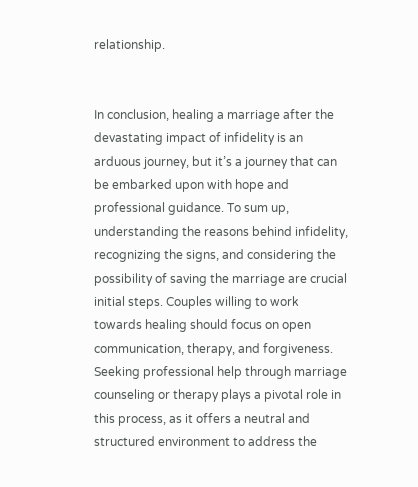relationship.


In conclusion, healing a marriage after the devastating impact of infidelity is an arduous journey, but it’s a journey that can be embarked upon with hope and professional guidance. To sum up, understanding the reasons behind infidelity, recognizing the signs, and considering the possibility of saving the marriage are crucial initial steps. Couples willing to work towards healing should focus on open communication, therapy, and forgiveness. Seeking professional help through marriage counseling or therapy plays a pivotal role in this process, as it offers a neutral and structured environment to address the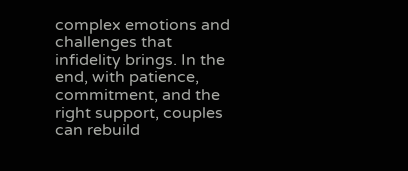complex emotions and challenges that infidelity brings. In the end, with patience, commitment, and the right support, couples can rebuild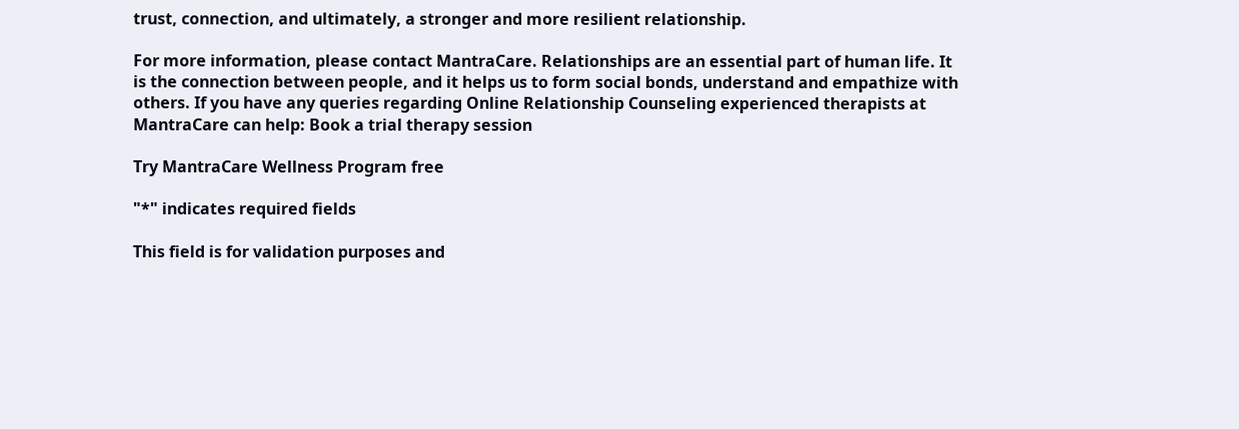trust, connection, and ultimately, a stronger and more resilient relationship.

For more information, please contact MantraCare. Relationships are an essential part of human life. It is the connection between people, and it helps us to form social bonds, understand and empathize with others. If you have any queries regarding Online Relationship Counseling experienced therapists at MantraCare can help: Book a trial therapy session

Try MantraCare Wellness Program free

"*" indicates required fields

This field is for validation purposes and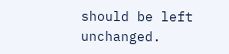should be left unchanged.